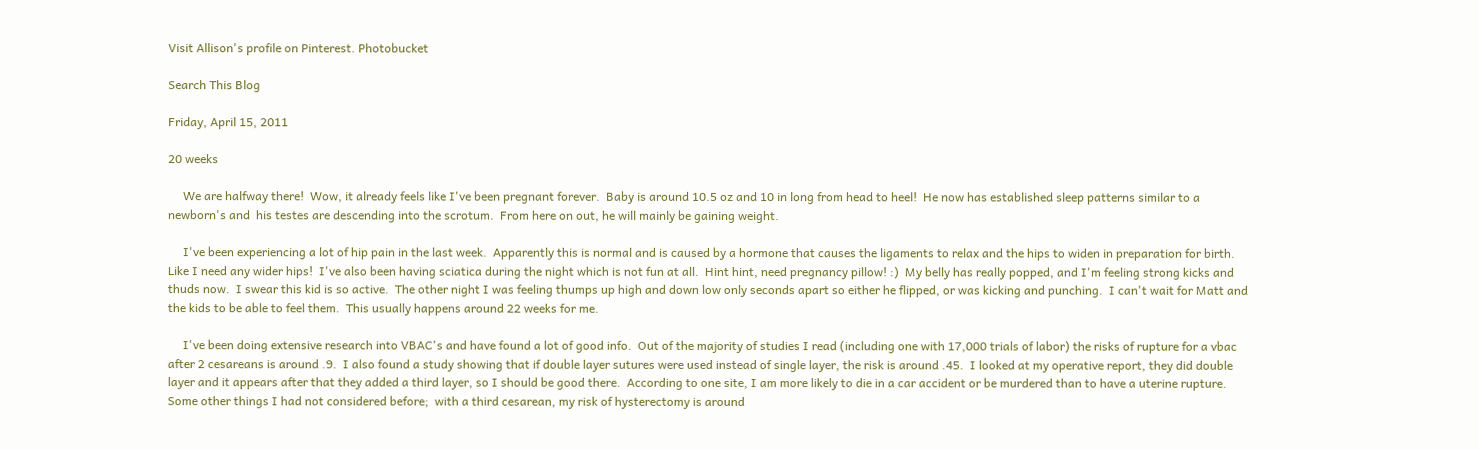Visit Allison's profile on Pinterest. Photobucket

Search This Blog

Friday, April 15, 2011

20 weeks

     We are halfway there!  Wow, it already feels like I've been pregnant forever.  Baby is around 10.5 oz and 10 in long from head to heel!  He now has established sleep patterns similar to a newborn's and  his testes are descending into the scrotum.  From here on out, he will mainly be gaining weight.

     I've been experiencing a lot of hip pain in the last week.  Apparently this is normal and is caused by a hormone that causes the ligaments to relax and the hips to widen in preparation for birth.  Like I need any wider hips!  I've also been having sciatica during the night which is not fun at all.  Hint hint, need pregnancy pillow! :)  My belly has really popped, and I'm feeling strong kicks and thuds now.  I swear this kid is so active.  The other night I was feeling thumps up high and down low only seconds apart so either he flipped, or was kicking and punching.  I can't wait for Matt and the kids to be able to feel them.  This usually happens around 22 weeks for me.

     I've been doing extensive research into VBAC's and have found a lot of good info.  Out of the majority of studies I read (including one with 17,000 trials of labor) the risks of rupture for a vbac after 2 cesareans is around .9.  I also found a study showing that if double layer sutures were used instead of single layer, the risk is around .45.  I looked at my operative report, they did double layer and it appears after that they added a third layer, so I should be good there.  According to one site, I am more likely to die in a car accident or be murdered than to have a uterine rupture.  Some other things I had not considered before;  with a third cesarean, my risk of hysterectomy is around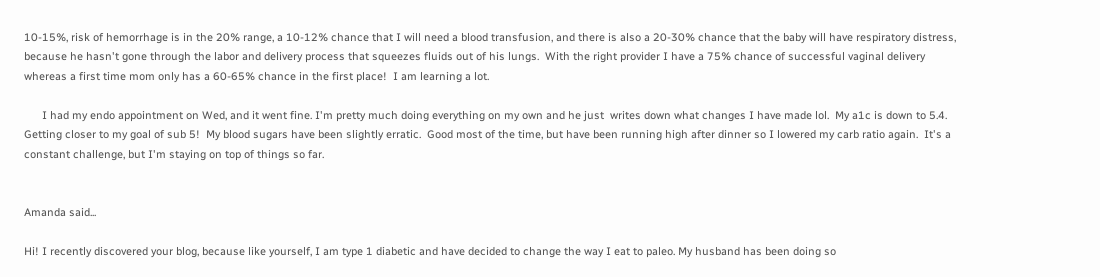10-15%, risk of hemorrhage is in the 20% range, a 10-12% chance that I will need a blood transfusion, and there is also a 20-30% chance that the baby will have respiratory distress, because he hasn't gone through the labor and delivery process that squeezes fluids out of his lungs.  With the right provider I have a 75% chance of successful vaginal delivery whereas a first time mom only has a 60-65% chance in the first place!  I am learning a lot.

      I had my endo appointment on Wed, and it went fine. I'm pretty much doing everything on my own and he just  writes down what changes I have made lol.  My a1c is down to 5.4.  Getting closer to my goal of sub 5!  My blood sugars have been slightly erratic.  Good most of the time, but have been running high after dinner so I lowered my carb ratio again.  It's a constant challenge, but I'm staying on top of things so far.


Amanda said...

Hi! I recently discovered your blog, because like yourself, I am type 1 diabetic and have decided to change the way I eat to paleo. My husband has been doing so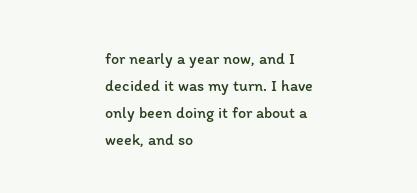for nearly a year now, and I decided it was my turn. I have only been doing it for about a week, and so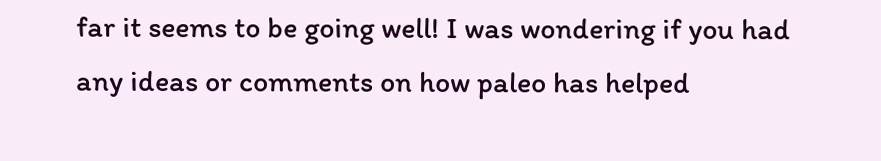far it seems to be going well! I was wondering if you had any ideas or comments on how paleo has helped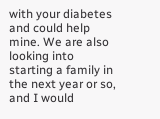with your diabetes and could help mine. We are also looking into starting a family in the next year or so, and I would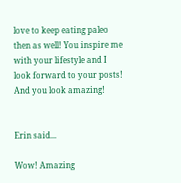love to keep eating paleo then as well! You inspire me with your lifestyle and I look forward to your posts! And you look amazing!


Erin said...

Wow! Amazing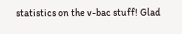statistics on the v-bac stuff! Glad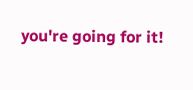you're going for it!